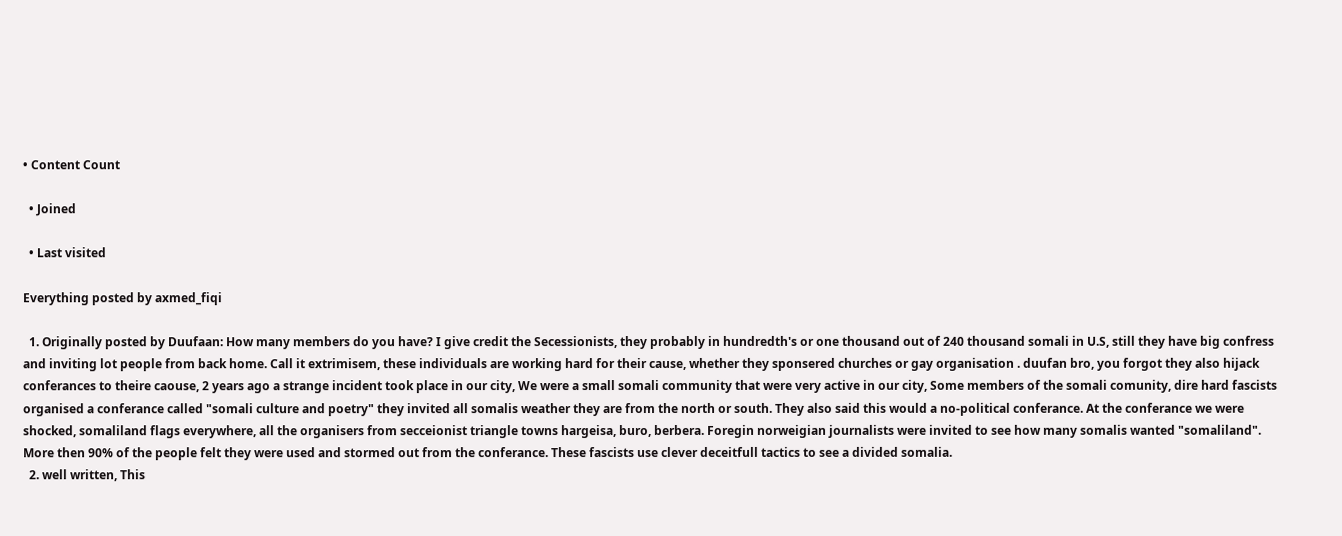• Content Count

  • Joined

  • Last visited

Everything posted by axmed_fiqi

  1. Originally posted by Duufaan: How many members do you have? I give credit the Secessionists, they probably in hundredth's or one thousand out of 240 thousand somali in U.S, still they have big confress and inviting lot people from back home. Call it extrimisem, these individuals are working hard for their cause, whether they sponsered churches or gay organisation . duufan bro, you forgot they also hijack conferances to theire caouse, 2 years ago a strange incident took place in our city, We were a small somali community that were very active in our city, Some members of the somali comunity, dire hard fascists organised a conferance called "somali culture and poetry" they invited all somalis weather they are from the north or south. They also said this would a no-political conferance. At the conferance we were shocked, somaliland flags everywhere, all the organisers from secceionist triangle towns hargeisa, buro, berbera. Foregin norweigian journalists were invited to see how many somalis wanted "somaliland". More then 90% of the people felt they were used and stormed out from the conferance. These fascists use clever deceitfull tactics to see a divided somalia.
  2. well written, This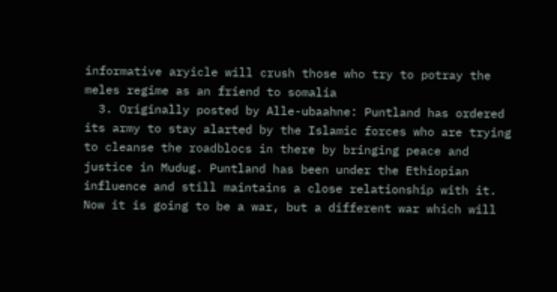informative aryicle will crush those who try to potray the meles regime as an friend to somalia
  3. Originally posted by Alle-ubaahne: Puntland has ordered its army to stay alarted by the Islamic forces who are trying to cleanse the roadblocs in there by bringing peace and justice in Mudug. Puntland has been under the Ethiopian influence and still maintains a close relationship with it. Now it is going to be a war, but a different war which will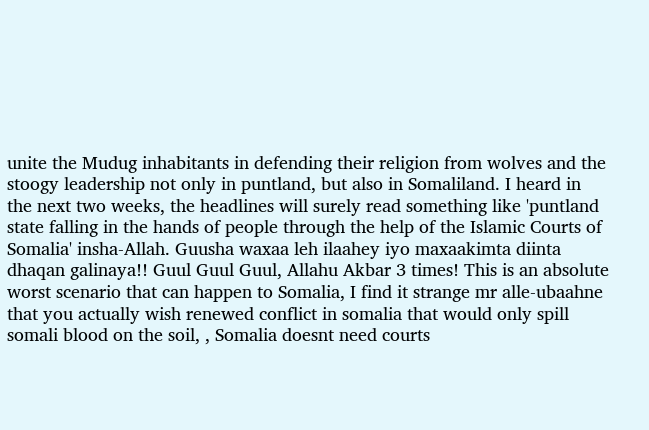unite the Mudug inhabitants in defending their religion from wolves and the stoogy leadership not only in puntland, but also in Somaliland. I heard in the next two weeks, the headlines will surely read something like 'puntland state falling in the hands of people through the help of the Islamic Courts of Somalia' insha-Allah. Guusha waxaa leh ilaahey iyo maxaakimta diinta dhaqan galinaya!! Guul Guul Guul, Allahu Akbar 3 times! This is an absolute worst scenario that can happen to Somalia, I find it strange mr alle-ubaahne that you actually wish renewed conflict in somalia that would only spill somali blood on the soil, , Somalia doesnt need courts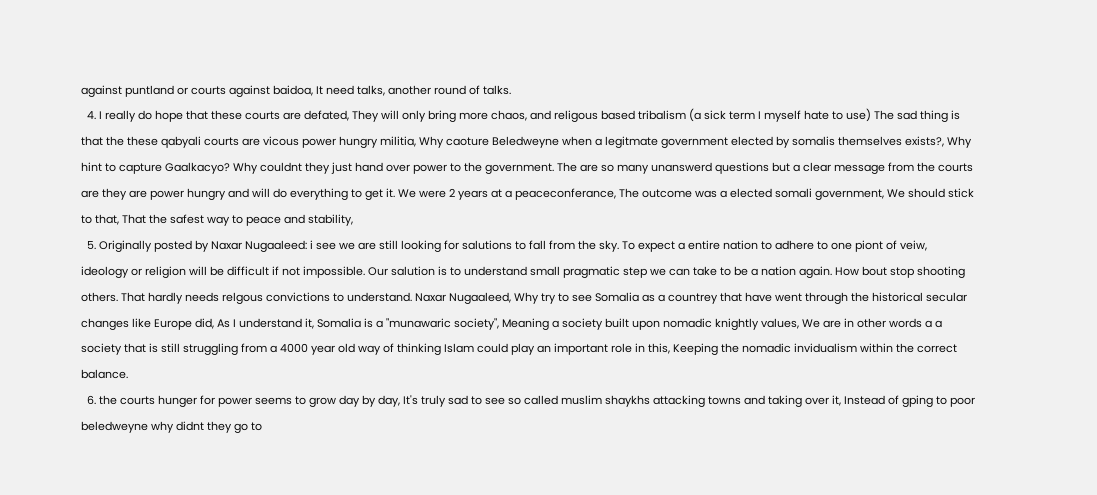against puntland or courts against baidoa, It need talks, another round of talks.
  4. I really do hope that these courts are defated, They will only bring more chaos, and religous based tribalism (a sick term I myself hate to use) The sad thing is that the these qabyali courts are vicous power hungry militia, Why caoture Beledweyne when a legitmate government elected by somalis themselves exists?, Why hint to capture Gaalkacyo? Why couldnt they just hand over power to the government. The are so many unanswerd questions but a clear message from the courts are they are power hungry and will do everything to get it. We were 2 years at a peaceconferance, The outcome was a elected somali government, We should stick to that, That the safest way to peace and stability,
  5. Originally posted by Naxar Nugaaleed: i see we are still looking for salutions to fall from the sky. To expect a entire nation to adhere to one piont of veiw, ideology or religion will be difficult if not impossible. Our salution is to understand small pragmatic step we can take to be a nation again. How bout stop shooting others. That hardly needs relgous convictions to understand. Naxar Nugaaleed, Why try to see Somalia as a countrey that have went through the historical secular changes like Europe did, As I understand it, Somalia is a "munawaric society", Meaning a society built upon nomadic knightly values, We are in other words a a society that is still struggling from a 4000 year old way of thinking Islam could play an important role in this, Keeping the nomadic invidualism within the correct balance.
  6. the courts hunger for power seems to grow day by day, It's truly sad to see so called muslim shaykhs attacking towns and taking over it, Instead of gping to poor beledweyne why didnt they go to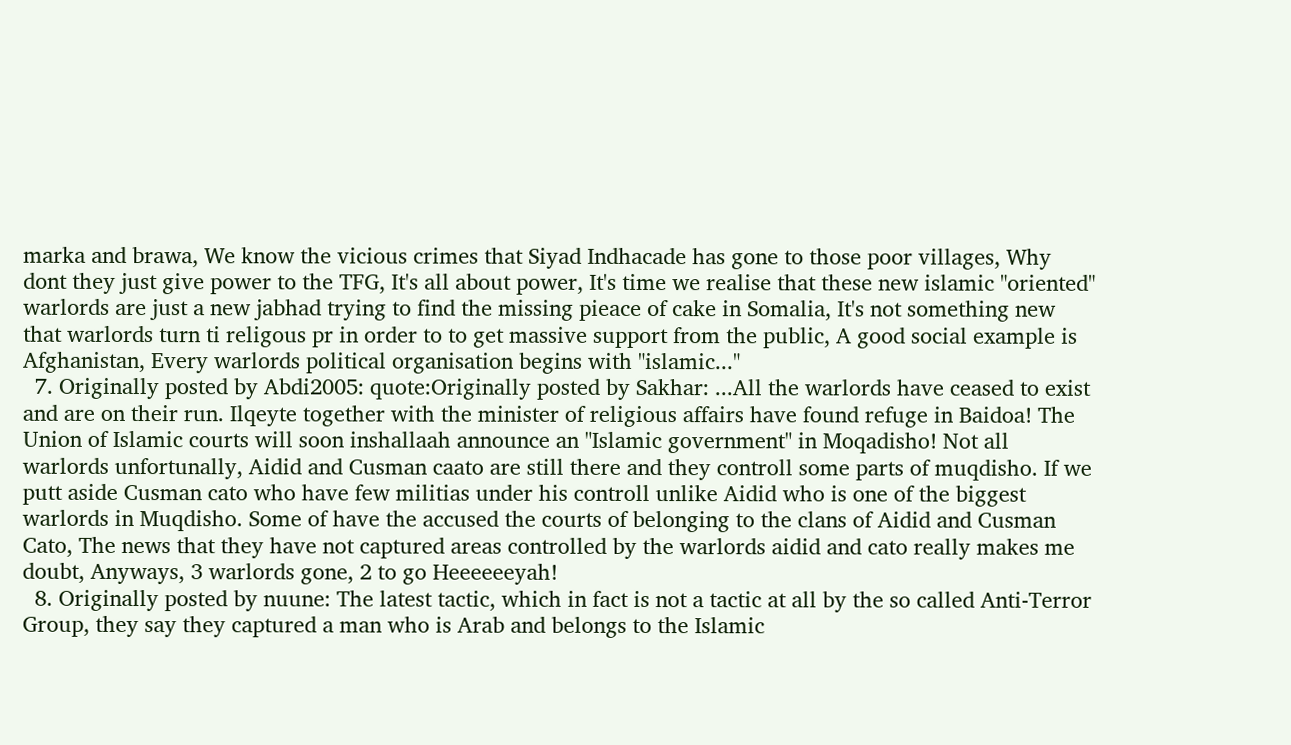marka and brawa, We know the vicious crimes that Siyad Indhacade has gone to those poor villages, Why dont they just give power to the TFG, It's all about power, It's time we realise that these new islamic "oriented" warlords are just a new jabhad trying to find the missing pieace of cake in Somalia, It's not something new that warlords turn ti religous pr in order to to get massive support from the public, A good social example is Afghanistan, Every warlords political organisation begins with "islamic..."
  7. Originally posted by Abdi2005: quote:Originally posted by Sakhar: ...All the warlords have ceased to exist and are on their run. Ilqeyte together with the minister of religious affairs have found refuge in Baidoa! The Union of Islamic courts will soon inshallaah announce an "Islamic government" in Moqadisho! Not all warlords unfortunally, Aidid and Cusman caato are still there and they controll some parts of muqdisho. If we putt aside Cusman cato who have few militias under his controll unlike Aidid who is one of the biggest warlords in Muqdisho. Some of have the accused the courts of belonging to the clans of Aidid and Cusman Cato, The news that they have not captured areas controlled by the warlords aidid and cato really makes me doubt, Anyways, 3 warlords gone, 2 to go Heeeeeeyah!
  8. Originally posted by nuune: The latest tactic, which in fact is not a tactic at all by the so called Anti-Terror Group, they say they captured a man who is Arab and belongs to the Islamic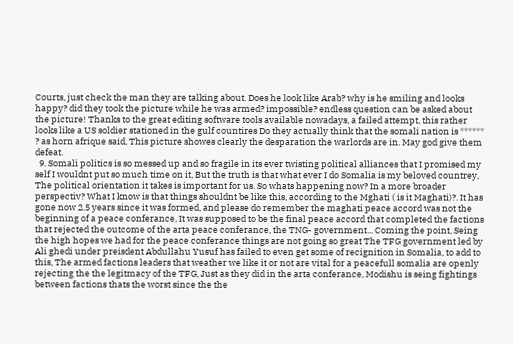Courts, just check the man they are talking about. Does he look like Arab? why is he smiling and looks happy? did they took the picture while he was armed? impossible? endless question can be asked about the picture! Thanks to the great editing software tools available nowadays, a failed attempt, this rather looks like a US soldier stationed in the gulf countires Do they actually think that the somali nation is ****** ? as horn afrique said, This picture showes clearly the desparation the warlords are in. May god give them defeat.
  9. Somali politics is so messed up and so fragile in its ever twisting political alliances that I promised my self I wouldnt put so much time on it, But the truth is that what ever I do Somalia is my beloved countrey, The political orientation it takes is important for us. So whats happening now? In a more broader perspectiv? What I know is that things shouldnt be like this, according to the Mghati ( is it Maghati)?. It has gone now 2.5 years since it was formed, and please do remember the maghati peace accord was not the beginning of a peace conferance, It was supposed to be the final peace accord that completed the factions that rejected the outcome of the arta peace conferance, the TNG- government... Coming the point, Seing the high hopes we had for the peace conferance things are not going so great The TFG government led by Ali ghedi under preisdent Abdullahu Yusuf has failed to even get some of recignition in Somalia, to add to this, The armed factions leaders that weather we like it or not are vital for a peacefull somalia are openly rejecting the the legitmacy of the TFG, Just as they did in the arta conferance, Modishu is seing fightings between factions thats the worst since the the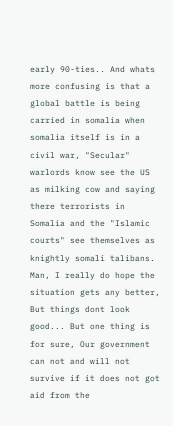early 90-ties.. And whats more confusing is that a global battle is being carried in somalia when somalia itself is in a civil war, "Secular" warlords know see the US as milking cow and saying there terrorists in Somalia and the "Islamic courts" see themselves as knightly somali talibans. Man, I really do hope the situation gets any better, But things dont look good... But one thing is for sure, Our government can not and will not survive if it does not got aid from the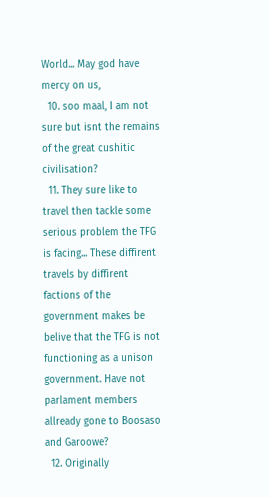World... May god have mercy on us,
  10. soo maal, I am not sure but isnt the remains of the great cushitic civilisation?
  11. They sure like to travel then tackle some serious problem the TFG is facing... These diffirent travels by diffirent factions of the government makes be belive that the TFG is not functioning as a unison government. Have not parlament members allready gone to Boosaso and Garoowe?
  12. Originally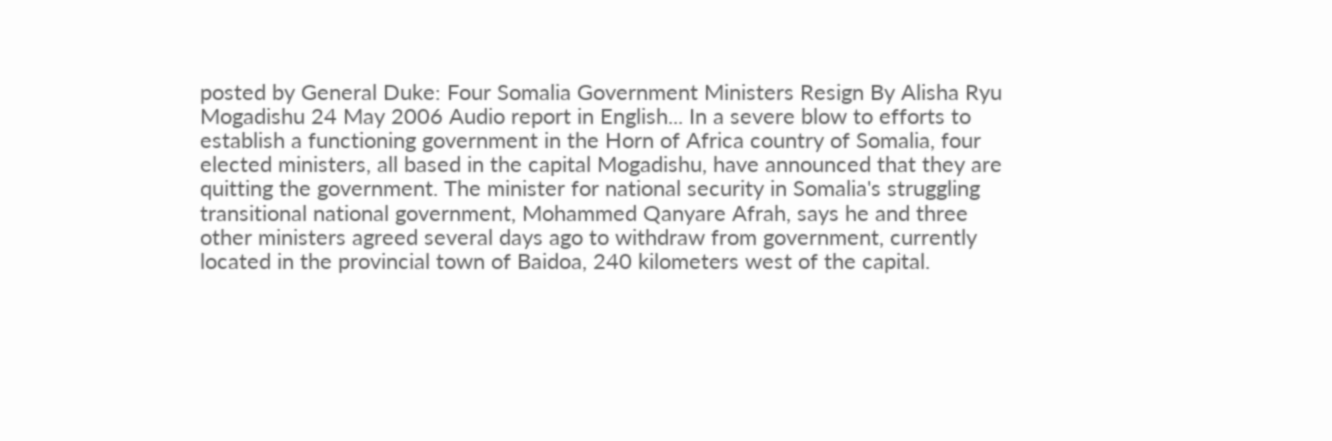posted by General Duke: Four Somalia Government Ministers Resign By Alisha Ryu Mogadishu 24 May 2006 Audio report in English... In a severe blow to efforts to establish a functioning government in the Horn of Africa country of Somalia, four elected ministers, all based in the capital Mogadishu, have announced that they are quitting the government. The minister for national security in Somalia's struggling transitional national government, Mohammed Qanyare Afrah, says he and three other ministers agreed several days ago to withdraw from government, currently located in the provincial town of Baidoa, 240 kilometers west of the capital.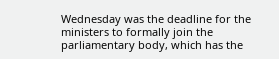Wednesday was the deadline for the ministers to formally join the parliamentary body, which has the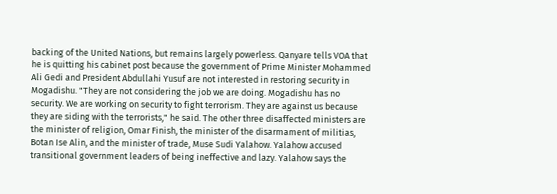backing of the United Nations, but remains largely powerless. Qanyare tells VOA that he is quitting his cabinet post because the government of Prime Minister Mohammed Ali Gedi and President Abdullahi Yusuf are not interested in restoring security in Mogadishu. "They are not considering the job we are doing. Mogadishu has no security. We are working on security to fight terrorism. They are against us because they are siding with the terrorists," he said. The other three disaffected ministers are the minister of religion, Omar Finish, the minister of the disarmament of militias, Botan Ise Alin, and the minister of trade, Muse Sudi Yalahow. Yalahow accused transitional government leaders of being ineffective and lazy. Yalahow says the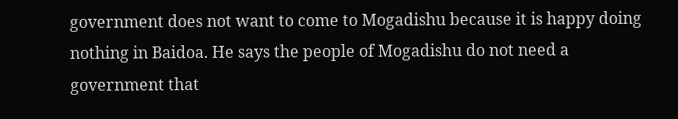government does not want to come to Mogadishu because it is happy doing nothing in Baidoa. He says the people of Mogadishu do not need a government that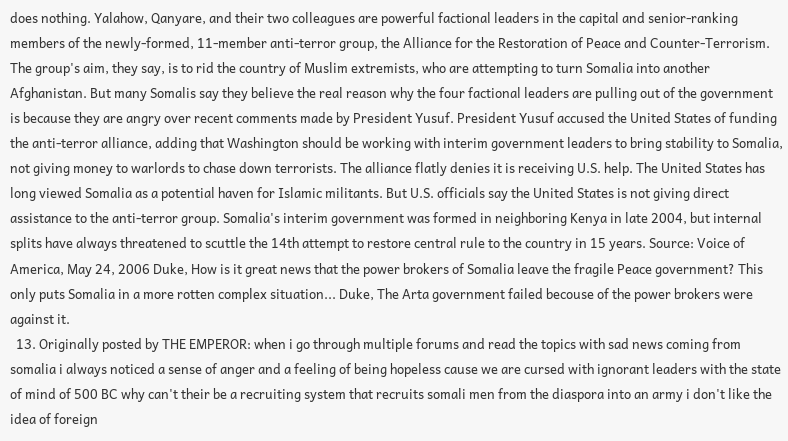does nothing. Yalahow, Qanyare, and their two colleagues are powerful factional leaders in the capital and senior-ranking members of the newly-formed, 11-member anti-terror group, the Alliance for the Restoration of Peace and Counter-Terrorism. The group's aim, they say, is to rid the country of Muslim extremists, who are attempting to turn Somalia into another Afghanistan. But many Somalis say they believe the real reason why the four factional leaders are pulling out of the government is because they are angry over recent comments made by President Yusuf. President Yusuf accused the United States of funding the anti-terror alliance, adding that Washington should be working with interim government leaders to bring stability to Somalia, not giving money to warlords to chase down terrorists. The alliance flatly denies it is receiving U.S. help. The United States has long viewed Somalia as a potential haven for Islamic militants. But U.S. officials say the United States is not giving direct assistance to the anti-terror group. Somalia's interim government was formed in neighboring Kenya in late 2004, but internal splits have always threatened to scuttle the 14th attempt to restore central rule to the country in 15 years. Source: Voice of America, May 24, 2006 Duke, How is it great news that the power brokers of Somalia leave the fragile Peace government? This only puts Somalia in a more rotten complex situation... Duke, The Arta government failed becouse of the power brokers were against it.
  13. Originally posted by THE EMPEROR: when i go through multiple forums and read the topics with sad news coming from somalia i always noticed a sense of anger and a feeling of being hopeless cause we are cursed with ignorant leaders with the state of mind of 500 BC why can't their be a recruiting system that recruits somali men from the diaspora into an army i don't like the idea of foreign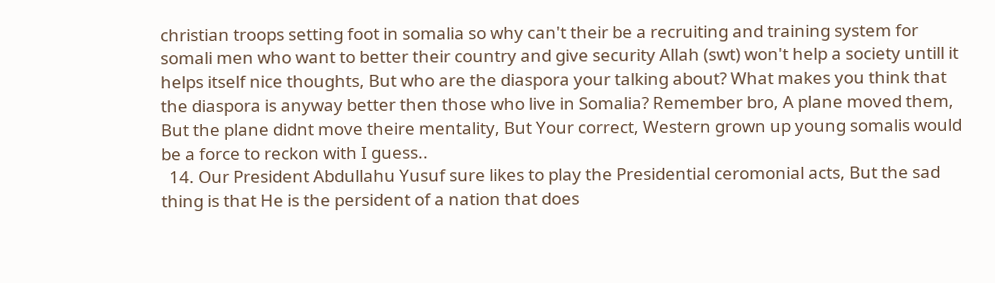christian troops setting foot in somalia so why can't their be a recruiting and training system for somali men who want to better their country and give security Allah (swt) won't help a society untill it helps itself nice thoughts, But who are the diaspora your talking about? What makes you think that the diaspora is anyway better then those who live in Somalia? Remember bro, A plane moved them, But the plane didnt move theire mentality, But Your correct, Western grown up young somalis would be a force to reckon with I guess..
  14. Our President Abdullahu Yusuf sure likes to play the Presidential ceromonial acts, But the sad thing is that He is the persident of a nation that does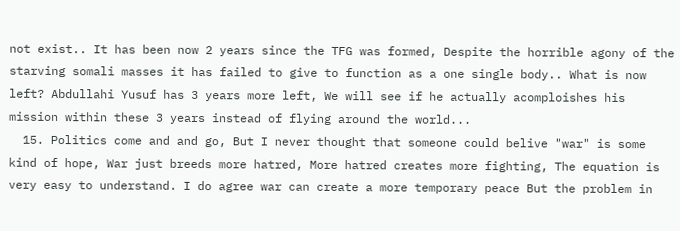not exist.. It has been now 2 years since the TFG was formed, Despite the horrible agony of the starving somali masses it has failed to give to function as a one single body.. What is now left? Abdullahi Yusuf has 3 years more left, We will see if he actually acomploishes his mission within these 3 years instead of flying around the world...
  15. Politics come and and go, But I never thought that someone could belive "war" is some kind of hope, War just breeds more hatred, More hatred creates more fighting, The equation is very easy to understand. I do agree war can create a more temporary peace But the problem in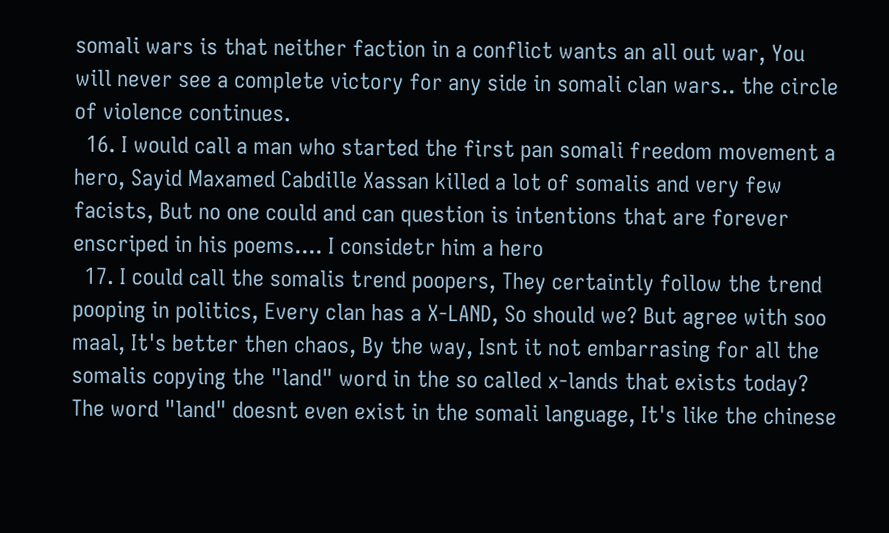somali wars is that neither faction in a conflict wants an all out war, You will never see a complete victory for any side in somali clan wars.. the circle of violence continues.
  16. I would call a man who started the first pan somali freedom movement a hero, Sayid Maxamed Cabdille Xassan killed a lot of somalis and very few facists, But no one could and can question is intentions that are forever enscriped in his poems.... I considetr him a hero
  17. I could call the somalis trend poopers, They certaintly follow the trend pooping in politics, Every clan has a X-LAND, So should we? But agree with soo maal, It's better then chaos, By the way, Isnt it not embarrasing for all the somalis copying the "land" word in the so called x-lands that exists today? The word "land" doesnt even exist in the somali language, It's like the chinese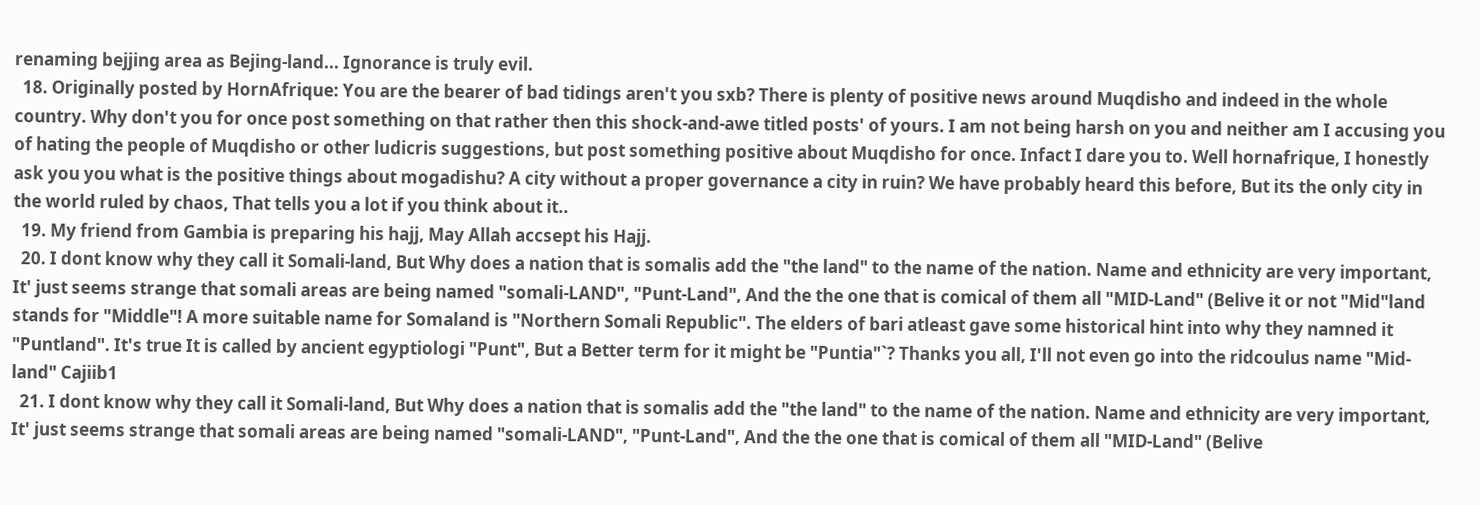renaming bejjing area as Bejing-land... Ignorance is truly evil.
  18. Originally posted by HornAfrique: You are the bearer of bad tidings aren't you sxb? There is plenty of positive news around Muqdisho and indeed in the whole country. Why don't you for once post something on that rather then this shock-and-awe titled posts' of yours. I am not being harsh on you and neither am I accusing you of hating the people of Muqdisho or other ludicris suggestions, but post something positive about Muqdisho for once. Infact I dare you to. Well hornafrique, I honestly ask you you what is the positive things about mogadishu? A city without a proper governance a city in ruin? We have probably heard this before, But its the only city in the world ruled by chaos, That tells you a lot if you think about it..
  19. My friend from Gambia is preparing his hajj, May Allah accsept his Hajj.
  20. I dont know why they call it Somali-land, But Why does a nation that is somalis add the "the land" to the name of the nation. Name and ethnicity are very important, It' just seems strange that somali areas are being named "somali-LAND", "Punt-Land", And the the one that is comical of them all "MID-Land" (Belive it or not "Mid"land stands for "Middle"! A more suitable name for Somaland is "Northern Somali Republic". The elders of bari atleast gave some historical hint into why they namned it "Puntland". It's true It is called by ancient egyptiologi "Punt", But a Better term for it might be "Puntia"`? Thanks you all, I'll not even go into the ridcoulus name "Mid-land" Cajiib1
  21. I dont know why they call it Somali-land, But Why does a nation that is somalis add the "the land" to the name of the nation. Name and ethnicity are very important, It' just seems strange that somali areas are being named "somali-LAND", "Punt-Land", And the the one that is comical of them all "MID-Land" (Belive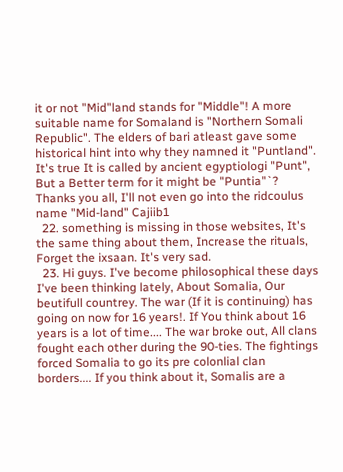it or not "Mid"land stands for "Middle"! A more suitable name for Somaland is "Northern Somali Republic". The elders of bari atleast gave some historical hint into why they namned it "Puntland". It's true It is called by ancient egyptiologi "Punt", But a Better term for it might be "Puntia"`? Thanks you all, I'll not even go into the ridcoulus name "Mid-land" Cajiib1
  22. something is missing in those websites, It's the same thing about them, Increase the rituals, Forget the ixsaan. It's very sad.
  23. Hi guys. I've become philosophical these days I've been thinking lately, About Somalia, Our beutifull countrey. The war (If it is continuing) has going on now for 16 years!. If You think about 16 years is a lot of time.... The war broke out, All clans fought each other during the 90-ties. The fightings forced Somalia to go its pre colonlial clan borders.... If you think about it, Somalis are a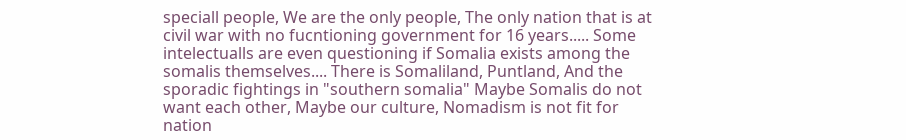speciall people, We are the only people, The only nation that is at civil war with no fucntioning government for 16 years..... Some intelectualls are even questioning if Somalia exists among the somalis themselves.... There is Somaliland, Puntland, And the sporadic fightings in "southern somalia" Maybe Somalis do not want each other, Maybe our culture, Nomadism is not fit for nation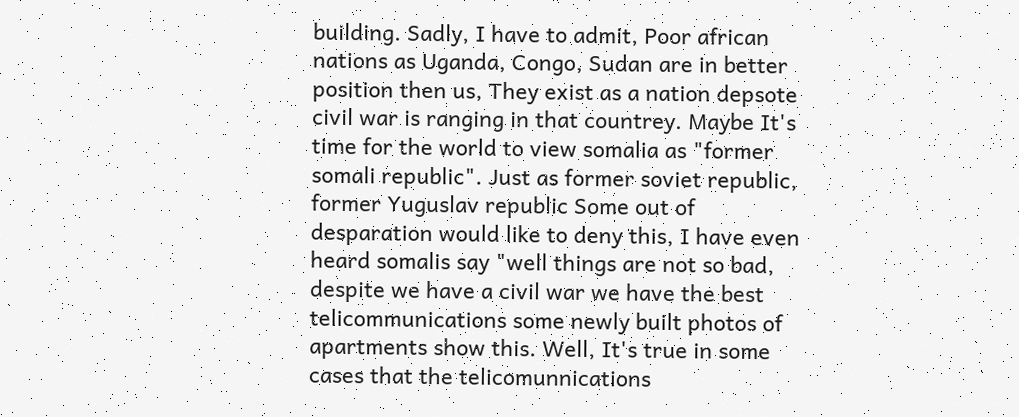building. Sadly, I have to admit, Poor african nations as Uganda, Congo, Sudan are in better position then us, They exist as a nation depsote civil war is ranging in that countrey. Maybe It's time for the world to view somalia as "former somali republic". Just as former soviet republic, former Yuguslav republic Some out of desparation would like to deny this, I have even heard somalis say "well things are not so bad, despite we have a civil war we have the best telicommunications some newly built photos of apartments show this. Well, It's true in some cases that the telicomunnications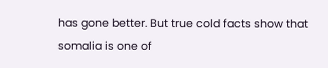has gone better. But true cold facts show that somalia is one of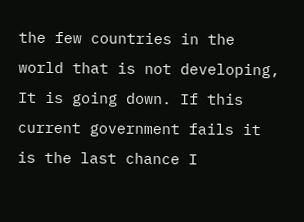the few countries in the world that is not developing, It is going down. If this current government fails it is the last chance I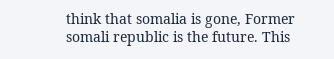think that somalia is gone, Former somali republic is the future. This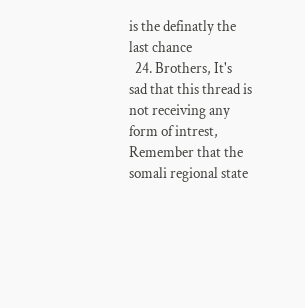is the definatly the last chance
  24. Brothers, It's sad that this thread is not receiving any form of intrest, Remember that the somali regional state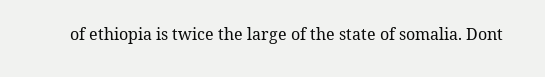of ethiopia is twice the large of the state of somalia. Dont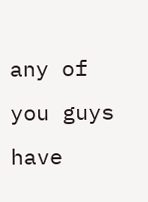any of you guys have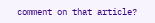comment on that article?